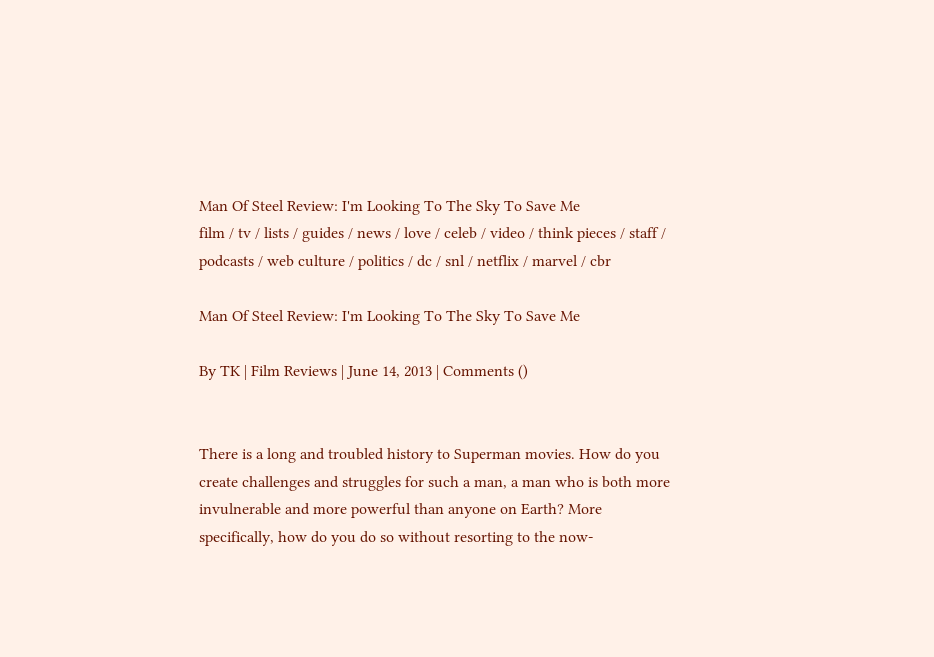Man Of Steel Review: I'm Looking To The Sky To Save Me
film / tv / lists / guides / news / love / celeb / video / think pieces / staff / podcasts / web culture / politics / dc / snl / netflix / marvel / cbr

Man Of Steel Review: I'm Looking To The Sky To Save Me

By TK | Film Reviews | June 14, 2013 | Comments ()


There is a long and troubled history to Superman movies. How do you create challenges and struggles for such a man, a man who is both more invulnerable and more powerful than anyone on Earth? More specifically, how do you do so without resorting to the now-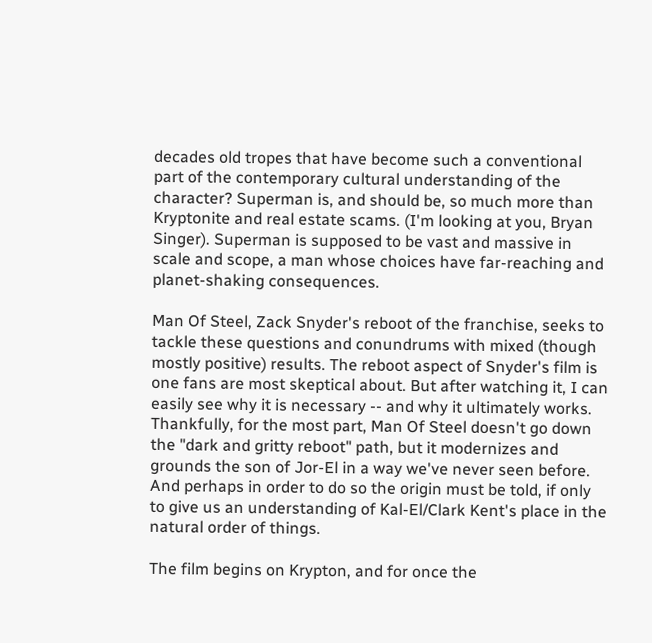decades old tropes that have become such a conventional part of the contemporary cultural understanding of the character? Superman is, and should be, so much more than Kryptonite and real estate scams. (I'm looking at you, Bryan Singer). Superman is supposed to be vast and massive in scale and scope, a man whose choices have far-reaching and planet-shaking consequences.

Man Of Steel, Zack Snyder's reboot of the franchise, seeks to tackle these questions and conundrums with mixed (though mostly positive) results. The reboot aspect of Snyder's film is one fans are most skeptical about. But after watching it, I can easily see why it is necessary -- and why it ultimately works. Thankfully, for the most part, Man Of Steel doesn't go down the "dark and gritty reboot" path, but it modernizes and grounds the son of Jor-El in a way we've never seen before. And perhaps in order to do so the origin must be told, if only to give us an understanding of Kal-El/Clark Kent's place in the natural order of things.

The film begins on Krypton, and for once the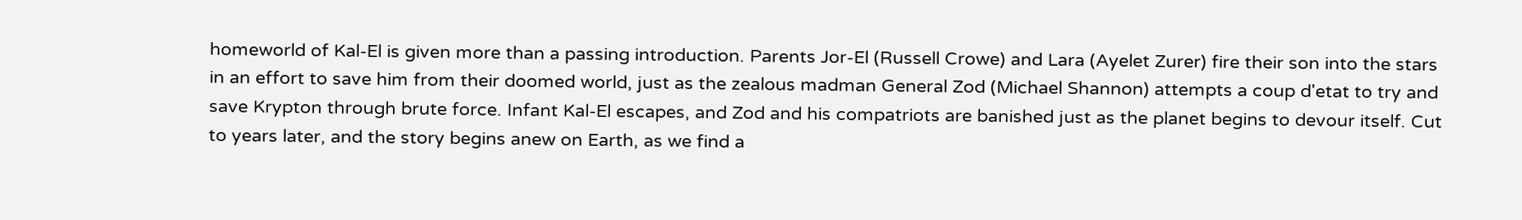homeworld of Kal-El is given more than a passing introduction. Parents Jor-El (Russell Crowe) and Lara (Ayelet Zurer) fire their son into the stars in an effort to save him from their doomed world, just as the zealous madman General Zod (Michael Shannon) attempts a coup d'etat to try and save Krypton through brute force. Infant Kal-El escapes, and Zod and his compatriots are banished just as the planet begins to devour itself. Cut to years later, and the story begins anew on Earth, as we find a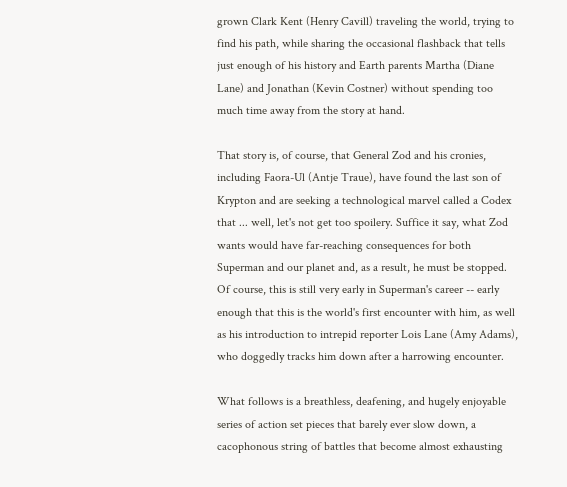grown Clark Kent (Henry Cavill) traveling the world, trying to find his path, while sharing the occasional flashback that tells just enough of his history and Earth parents Martha (Diane Lane) and Jonathan (Kevin Costner) without spending too much time away from the story at hand.

That story is, of course, that General Zod and his cronies, including Faora-Ul (Antje Traue), have found the last son of Krypton and are seeking a technological marvel called a Codex that ... well, let's not get too spoilery. Suffice it say, what Zod wants would have far-reaching consequences for both Superman and our planet and, as a result, he must be stopped. Of course, this is still very early in Superman's career -- early enough that this is the world's first encounter with him, as well as his introduction to intrepid reporter Lois Lane (Amy Adams), who doggedly tracks him down after a harrowing encounter.

What follows is a breathless, deafening, and hugely enjoyable series of action set pieces that barely ever slow down, a cacophonous string of battles that become almost exhausting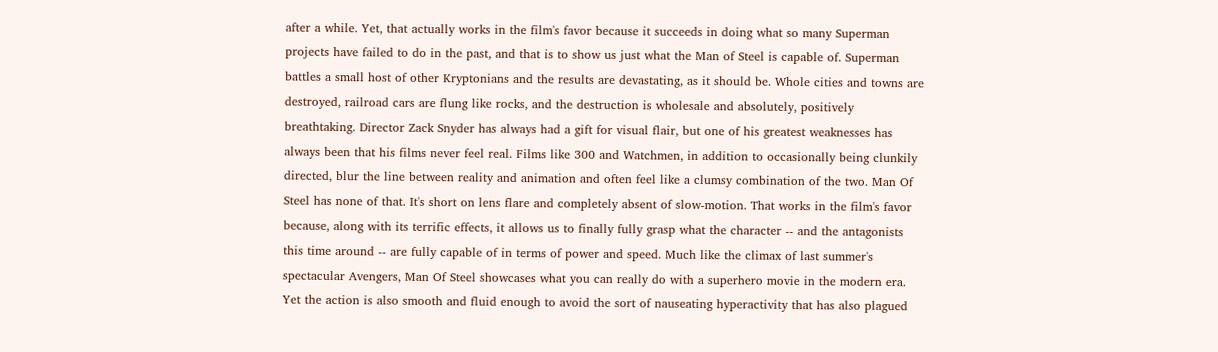after a while. Yet, that actually works in the film's favor because it succeeds in doing what so many Superman projects have failed to do in the past, and that is to show us just what the Man of Steel is capable of. Superman battles a small host of other Kryptonians and the results are devastating, as it should be. Whole cities and towns are destroyed, railroad cars are flung like rocks, and the destruction is wholesale and absolutely, positively breathtaking. Director Zack Snyder has always had a gift for visual flair, but one of his greatest weaknesses has always been that his films never feel real. Films like 300 and Watchmen, in addition to occasionally being clunkily directed, blur the line between reality and animation and often feel like a clumsy combination of the two. Man Of Steel has none of that. It's short on lens flare and completely absent of slow-motion. That works in the film's favor because, along with its terrific effects, it allows us to finally fully grasp what the character -- and the antagonists this time around -- are fully capable of in terms of power and speed. Much like the climax of last summer's spectacular Avengers, Man Of Steel showcases what you can really do with a superhero movie in the modern era. Yet the action is also smooth and fluid enough to avoid the sort of nauseating hyperactivity that has also plagued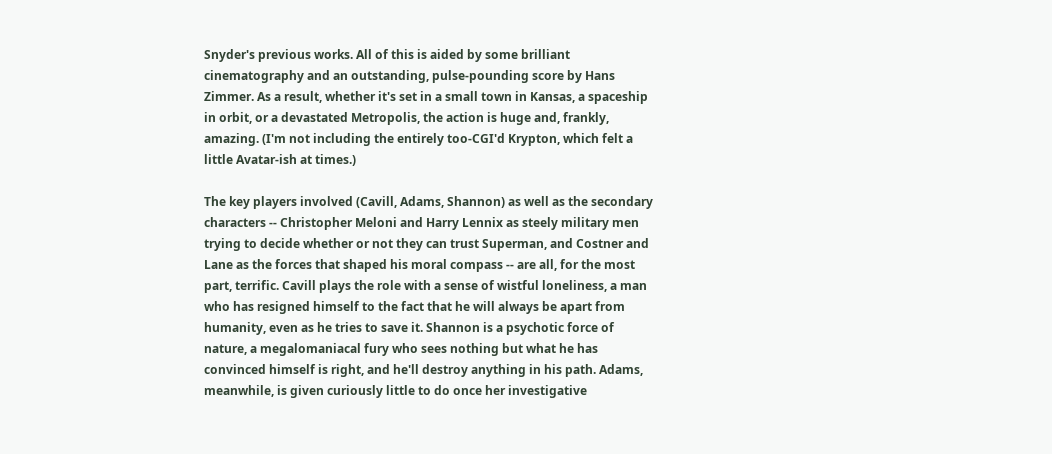Snyder's previous works. All of this is aided by some brilliant cinematography and an outstanding, pulse-pounding score by Hans Zimmer. As a result, whether it's set in a small town in Kansas, a spaceship in orbit, or a devastated Metropolis, the action is huge and, frankly, amazing. (I'm not including the entirely too-CGI'd Krypton, which felt a little Avatar-ish at times.)

The key players involved (Cavill, Adams, Shannon) as well as the secondary characters -- Christopher Meloni and Harry Lennix as steely military men trying to decide whether or not they can trust Superman, and Costner and Lane as the forces that shaped his moral compass -- are all, for the most part, terrific. Cavill plays the role with a sense of wistful loneliness, a man who has resigned himself to the fact that he will always be apart from humanity, even as he tries to save it. Shannon is a psychotic force of nature, a megalomaniacal fury who sees nothing but what he has convinced himself is right, and he'll destroy anything in his path. Adams, meanwhile, is given curiously little to do once her investigative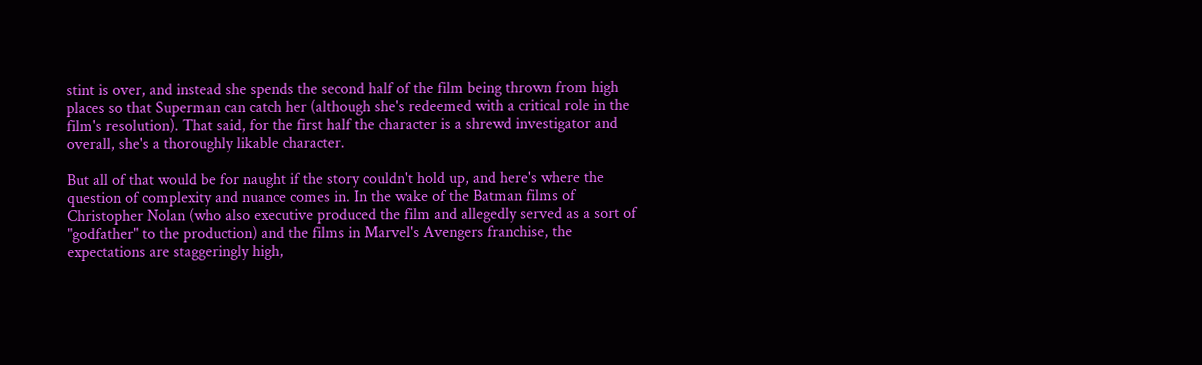stint is over, and instead she spends the second half of the film being thrown from high places so that Superman can catch her (although she's redeemed with a critical role in the film's resolution). That said, for the first half the character is a shrewd investigator and overall, she's a thoroughly likable character.

But all of that would be for naught if the story couldn't hold up, and here's where the question of complexity and nuance comes in. In the wake of the Batman films of Christopher Nolan (who also executive produced the film and allegedly served as a sort of "godfather" to the production) and the films in Marvel's Avengers franchise, the expectations are staggeringly high,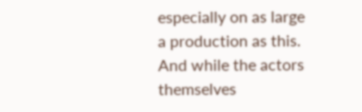especially on as large a production as this. And while the actors themselves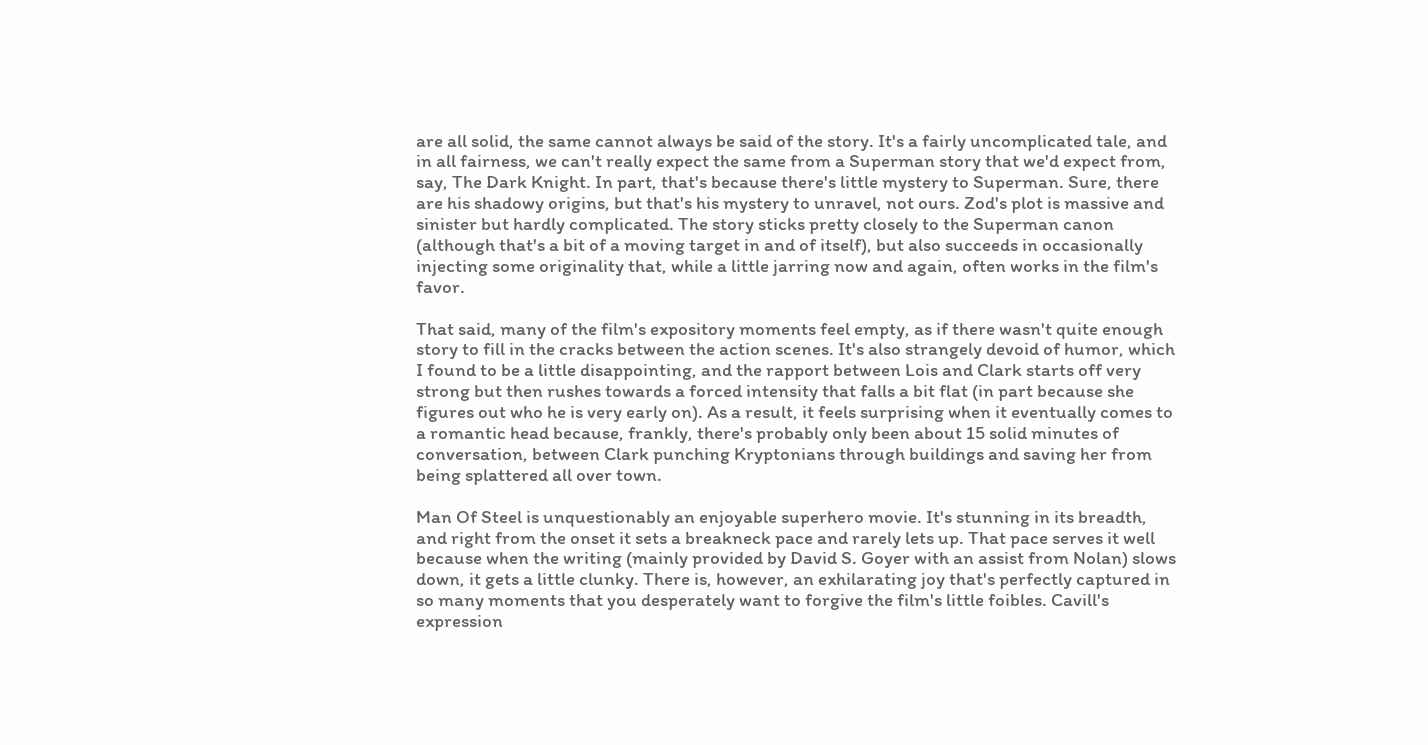are all solid, the same cannot always be said of the story. It's a fairly uncomplicated tale, and in all fairness, we can't really expect the same from a Superman story that we'd expect from, say, The Dark Knight. In part, that's because there's little mystery to Superman. Sure, there are his shadowy origins, but that's his mystery to unravel, not ours. Zod's plot is massive and sinister but hardly complicated. The story sticks pretty closely to the Superman canon (although that's a bit of a moving target in and of itself), but also succeeds in occasionally injecting some originality that, while a little jarring now and again, often works in the film's favor.

That said, many of the film's expository moments feel empty, as if there wasn't quite enough story to fill in the cracks between the action scenes. It's also strangely devoid of humor, which I found to be a little disappointing, and the rapport between Lois and Clark starts off very strong but then rushes towards a forced intensity that falls a bit flat (in part because she figures out who he is very early on). As a result, it feels surprising when it eventually comes to a romantic head because, frankly, there's probably only been about 15 solid minutes of conversation, between Clark punching Kryptonians through buildings and saving her from being splattered all over town.

Man Of Steel is unquestionably an enjoyable superhero movie. It's stunning in its breadth, and right from the onset it sets a breakneck pace and rarely lets up. That pace serves it well because when the writing (mainly provided by David S. Goyer with an assist from Nolan) slows down, it gets a little clunky. There is, however, an exhilarating joy that's perfectly captured in so many moments that you desperately want to forgive the film's little foibles. Cavill's expression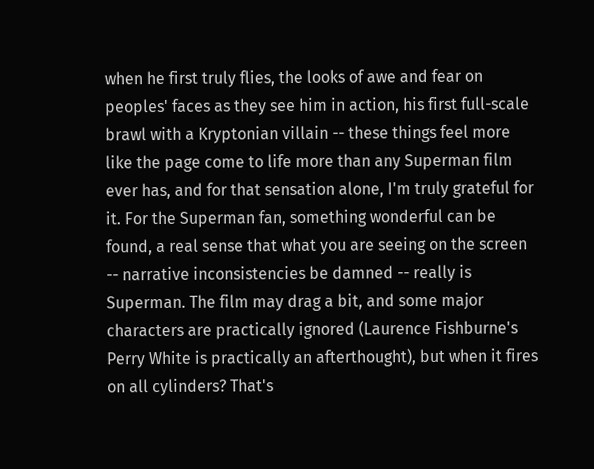when he first truly flies, the looks of awe and fear on peoples' faces as they see him in action, his first full-scale brawl with a Kryptonian villain -- these things feel more like the page come to life more than any Superman film ever has, and for that sensation alone, I'm truly grateful for it. For the Superman fan, something wonderful can be found, a real sense that what you are seeing on the screen -- narrative inconsistencies be damned -- really is Superman. The film may drag a bit, and some major characters are practically ignored (Laurence Fishburne's Perry White is practically an afterthought), but when it fires on all cylinders? That's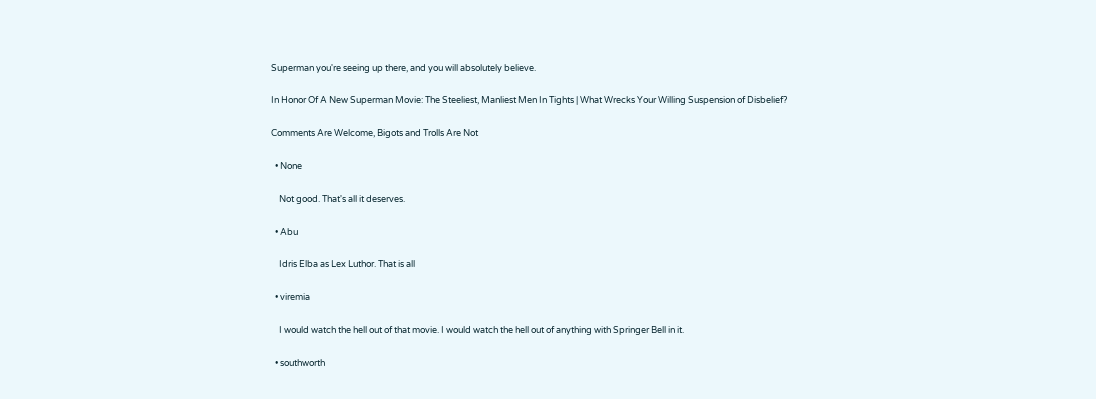Superman you're seeing up there, and you will absolutely believe.

In Honor Of A New Superman Movie: The Steeliest, Manliest Men In Tights | What Wrecks Your Willing Suspension of Disbelief?

Comments Are Welcome, Bigots and Trolls Are Not

  • None

    Not good. That's all it deserves.

  • Abu

    Idris Elba as Lex Luthor. That is all

  • viremia

    I would watch the hell out of that movie. I would watch the hell out of anything with Springer Bell in it.

  • southworth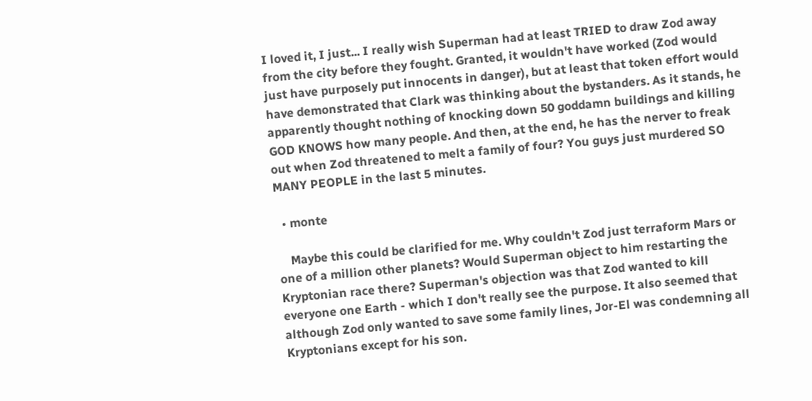I loved it, I just... I really wish Superman had at least TRIED to draw Zod away from the city before they fought. Granted, it wouldn't have worked (Zod would just have purposely put innocents in danger), but at least that token effort would have demonstrated that Clark was thinking about the bystanders. As it stands, he apparently thought nothing of knocking down 50 goddamn buildings and killing GOD KNOWS how many people. And then, at the end, he has the nerver to freak out when Zod threatened to melt a family of four? You guys just murdered SO MANY PEOPLE in the last 5 minutes.

  • monte

    Maybe this could be clarified for me. Why couldn't Zod just terraform Mars or one of a million other planets? Would Superman object to him restarting the Kryptonian race there? Superman's objection was that Zod wanted to kill everyone one Earth - which I don't really see the purpose. It also seemed that although Zod only wanted to save some family lines, Jor-El was condemning all Kryptonians except for his son.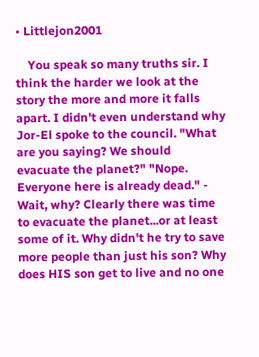• Littlejon2001

    You speak so many truths sir. I think the harder we look at the story the more and more it falls apart. I didn't even understand why Jor-El spoke to the council. "What are you saying? We should evacuate the planet?" "Nope. Everyone here is already dead." - Wait, why? Clearly there was time to evacuate the planet...or at least some of it. Why didn't he try to save more people than just his son? Why does HIS son get to live and no one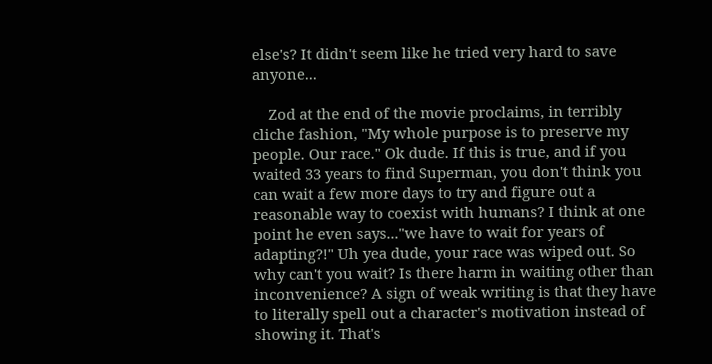else's? It didn't seem like he tried very hard to save anyone...

    Zod at the end of the movie proclaims, in terribly cliche fashion, "My whole purpose is to preserve my people. Our race." Ok dude. If this is true, and if you waited 33 years to find Superman, you don't think you can wait a few more days to try and figure out a reasonable way to coexist with humans? I think at one point he even says..."we have to wait for years of adapting?!" Uh yea dude, your race was wiped out. So why can't you wait? Is there harm in waiting other than inconvenience? A sign of weak writing is that they have to literally spell out a character's motivation instead of showing it. That's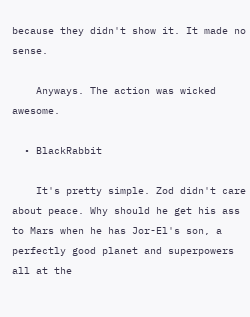because they didn't show it. It made no sense.

    Anyways. The action was wicked awesome.

  • BlackRabbit

    It's pretty simple. Zod didn't care about peace. Why should he get his ass to Mars when he has Jor-El's son, a perfectly good planet and superpowers all at the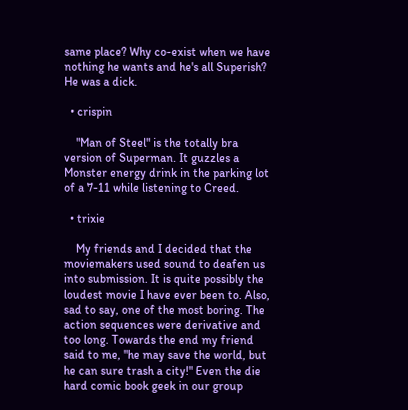same place? Why co-exist when we have nothing he wants and he's all Superish? He was a dick.

  • crispin

    "Man of Steel" is the totally bra version of Superman. It guzzles a Monster energy drink in the parking lot of a 7-11 while listening to Creed.

  • trixie

    My friends and I decided that the moviemakers used sound to deafen us into submission. It is quite possibly the loudest movie I have ever been to. Also, sad to say, one of the most boring. The action sequences were derivative and too long. Towards the end my friend said to me, "he may save the world, but he can sure trash a city!" Even the die hard comic book geek in our group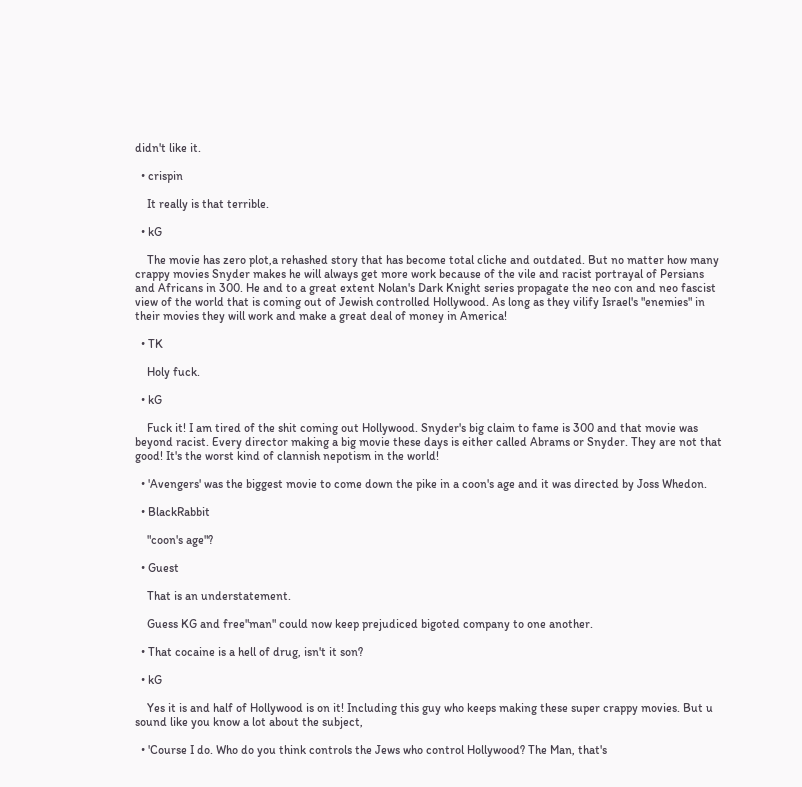didn't like it.

  • crispin

    It really is that terrible.

  • kG

    The movie has zero plot,a rehashed story that has become total cliche and outdated. But no matter how many crappy movies Snyder makes he will always get more work because of the vile and racist portrayal of Persians and Africans in 300. He and to a great extent Nolan's Dark Knight series propagate the neo con and neo fascist view of the world that is coming out of Jewish controlled Hollywood. As long as they vilify Israel's "enemies" in their movies they will work and make a great deal of money in America!

  • TK

    Holy fuck.

  • kG

    Fuck it! I am tired of the shit coming out Hollywood. Snyder's big claim to fame is 300 and that movie was beyond racist. Every director making a big movie these days is either called Abrams or Snyder. They are not that good! It's the worst kind of clannish nepotism in the world!

  • 'Avengers' was the biggest movie to come down the pike in a coon's age and it was directed by Joss Whedon.

  • BlackRabbit

    "coon's age"?

  • Guest

    That is an understatement.

    Guess KG and free"man" could now keep prejudiced bigoted company to one another.

  • That cocaine is a hell of drug, isn't it son?

  • kG

    Yes it is and half of Hollywood is on it! Including this guy who keeps making these super crappy movies. But u sound like you know a lot about the subject,

  • 'Course I do. Who do you think controls the Jews who control Hollywood? The Man, that's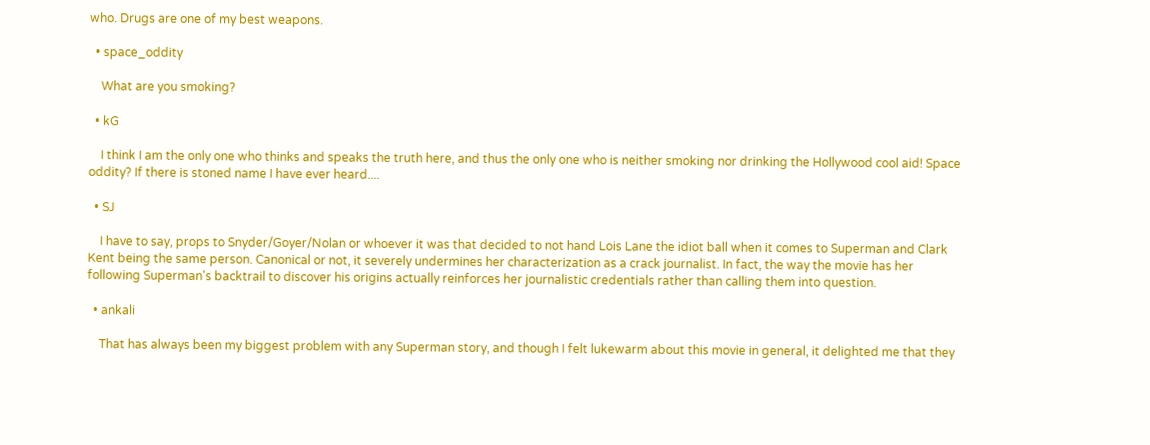who. Drugs are one of my best weapons.

  • space_oddity

    What are you smoking?

  • kG

    I think I am the only one who thinks and speaks the truth here, and thus the only one who is neither smoking nor drinking the Hollywood cool aid! Space oddity? If there is stoned name I have ever heard....

  • SJ

    I have to say, props to Snyder/Goyer/Nolan or whoever it was that decided to not hand Lois Lane the idiot ball when it comes to Superman and Clark Kent being the same person. Canonical or not, it severely undermines her characterization as a crack journalist. In fact, the way the movie has her following Superman's backtrail to discover his origins actually reinforces her journalistic credentials rather than calling them into question.

  • ankali

    That has always been my biggest problem with any Superman story, and though I felt lukewarm about this movie in general, it delighted me that they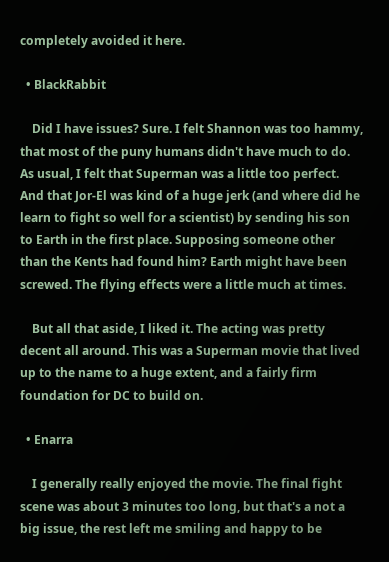completely avoided it here.

  • BlackRabbit

    Did I have issues? Sure. I felt Shannon was too hammy, that most of the puny humans didn't have much to do. As usual, I felt that Superman was a little too perfect. And that Jor-El was kind of a huge jerk (and where did he learn to fight so well for a scientist) by sending his son to Earth in the first place. Supposing someone other than the Kents had found him? Earth might have been screwed. The flying effects were a little much at times.

    But all that aside, I liked it. The acting was pretty decent all around. This was a Superman movie that lived up to the name to a huge extent, and a fairly firm foundation for DC to build on.

  • Enarra

    I generally really enjoyed the movie. The final fight scene was about 3 minutes too long, but that's a not a big issue, the rest left me smiling and happy to be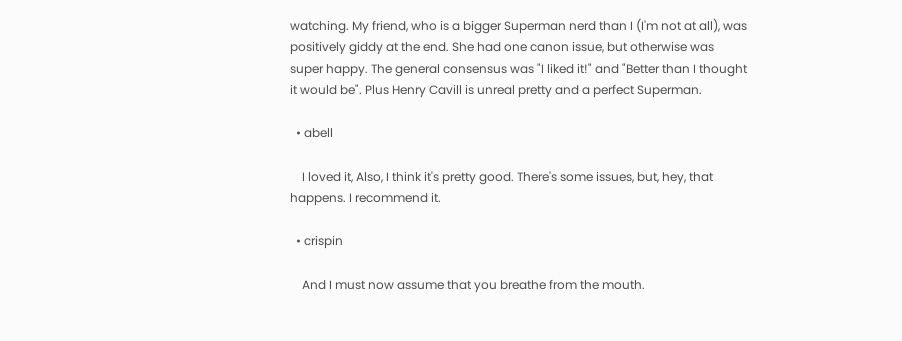watching. My friend, who is a bigger Superman nerd than I (I'm not at all), was positively giddy at the end. She had one canon issue, but otherwise was super happy. The general consensus was "I liked it!" and "Better than I thought it would be". Plus Henry Cavill is unreal pretty and a perfect Superman.

  • abell

    I loved it, Also, I think it's pretty good. There's some issues, but, hey, that happens. I recommend it.

  • crispin

    And I must now assume that you breathe from the mouth.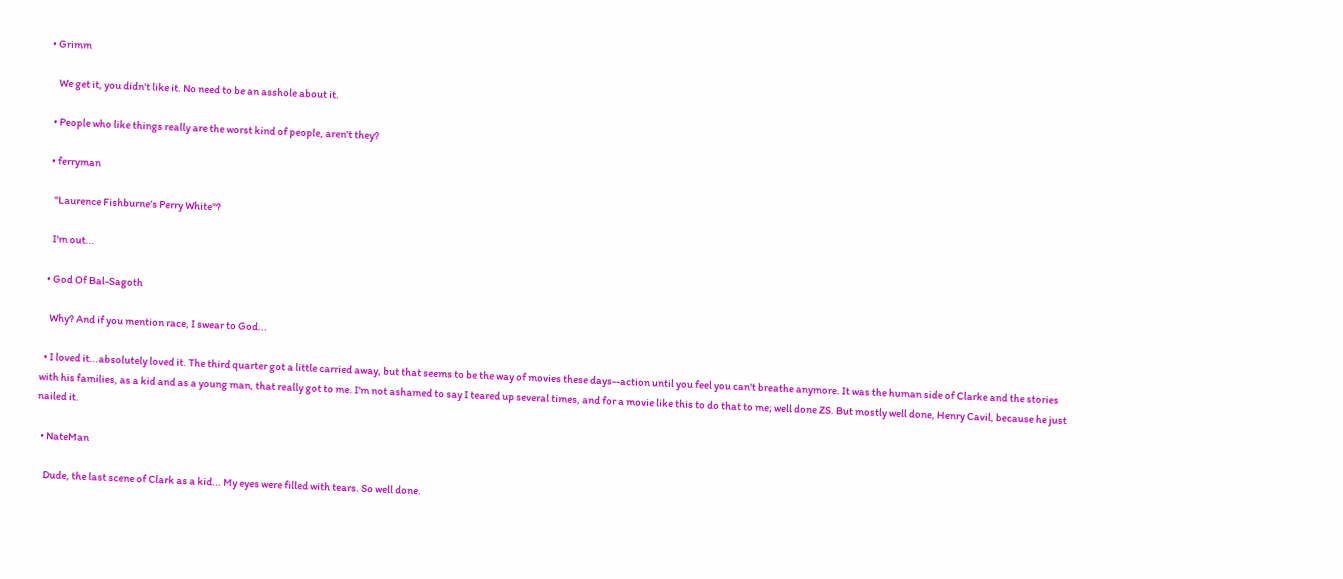• Grimm

    We get it, you didn't like it. No need to be an asshole about it.

  • People who like things really are the worst kind of people, aren't they?

  • ferryman

    "Laurence Fishburne’s Perry White"?

    I'm out...

  • God Of Bal-Sagoth

    Why? And if you mention race, I swear to God...

  • I loved it...absolutely loved it. The third quarter got a little carried away, but that seems to be the way of movies these days--action until you feel you can't breathe anymore. It was the human side of Clarke and the stories with his families, as a kid and as a young man, that really got to me. I'm not ashamed to say I teared up several times, and for a movie like this to do that to me; well done ZS. But mostly well done, Henry Cavil, because he just nailed it.

  • NateMan

    Dude, the last scene of Clark as a kid... My eyes were filled with tears. So well done.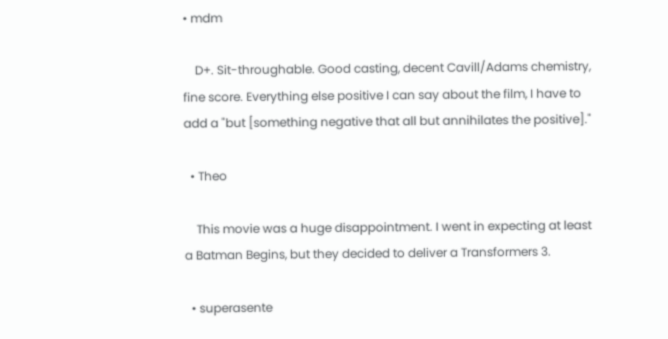• mdm

    D+. Sit-throughable. Good casting, decent Cavill/Adams chemistry, fine score. Everything else positive I can say about the film, I have to add a "but [something negative that all but annihilates the positive]."

  • Theo

    This movie was a huge disappointment. I went in expecting at least a Batman Begins, but they decided to deliver a Transformers 3.

  • superasente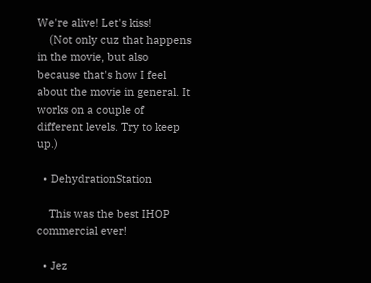We're alive! Let's kiss!
    (Not only cuz that happens in the movie, but also because that's how I feel about the movie in general. It works on a couple of different levels. Try to keep up.)

  • DehydrationStation

    This was the best IHOP commercial ever!

  • Jez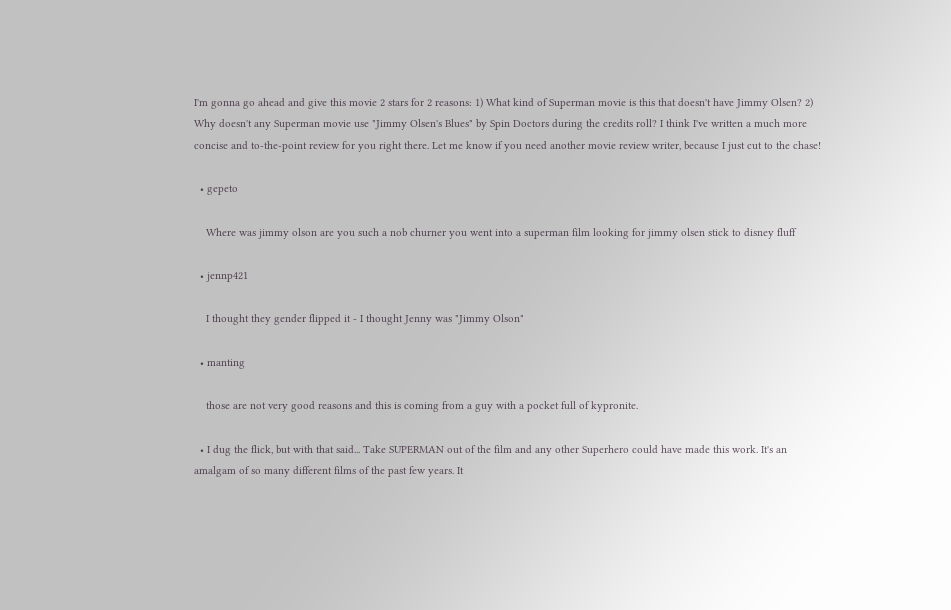I'm gonna go ahead and give this movie 2 stars for 2 reasons: 1) What kind of Superman movie is this that doesn't have Jimmy Olsen? 2) Why doesn't any Superman movie use "Jimmy Olsen's Blues" by Spin Doctors during the credits roll? I think I've written a much more concise and to-the-point review for you right there. Let me know if you need another movie review writer, because I just cut to the chase!

  • gepeto

    Where was jimmy olson are you such a nob churner you went into a superman film looking for jimmy olsen stick to disney fluff

  • jennp421

    I thought they gender flipped it - I thought Jenny was "Jimmy Olson"

  • manting

    those are not very good reasons and this is coming from a guy with a pocket full of kypronite.

  • I dug the flick, but with that said... Take SUPERMAN out of the film and any other Superhero could have made this work. It's an amalgam of so many different films of the past few years. It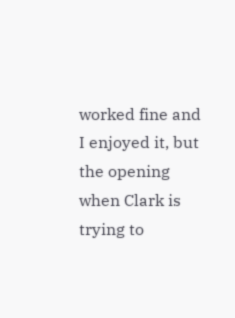worked fine and I enjoyed it, but the opening when Clark is trying to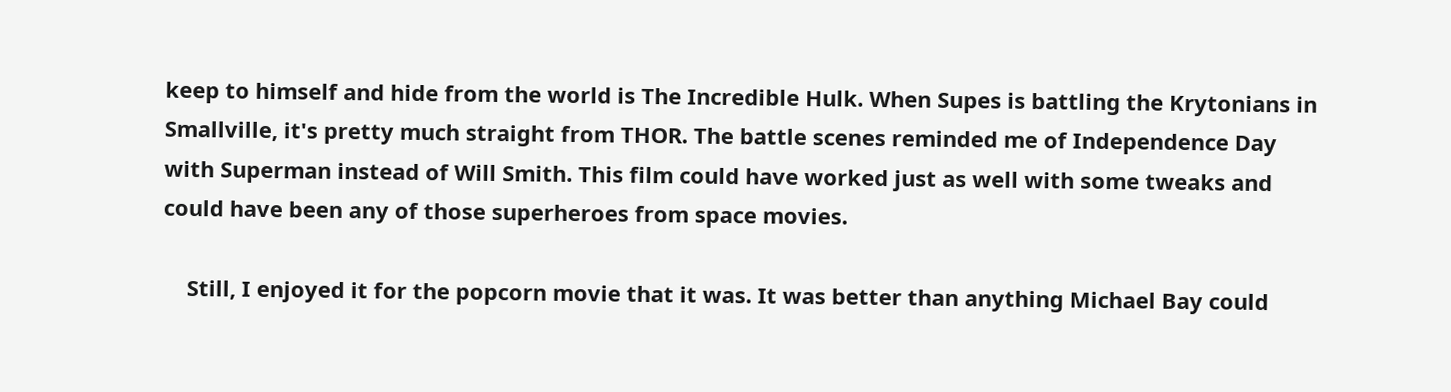keep to himself and hide from the world is The Incredible Hulk. When Supes is battling the Krytonians in Smallville, it's pretty much straight from THOR. The battle scenes reminded me of Independence Day with Superman instead of Will Smith. This film could have worked just as well with some tweaks and could have been any of those superheroes from space movies.

    Still, I enjoyed it for the popcorn movie that it was. It was better than anything Michael Bay could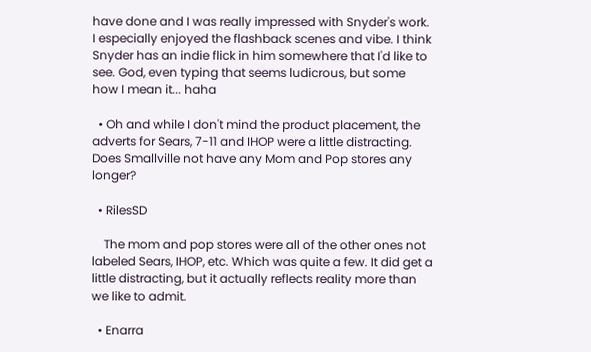have done and I was really impressed with Snyder's work. I especially enjoyed the flashback scenes and vibe. I think Snyder has an indie flick in him somewhere that I'd like to see. God, even typing that seems ludicrous, but some how I mean it... haha

  • Oh and while I don't mind the product placement, the adverts for Sears, 7-11 and IHOP were a little distracting. Does Smallville not have any Mom and Pop stores any longer?

  • RilesSD

    The mom and pop stores were all of the other ones not labeled Sears, IHOP, etc. Which was quite a few. It did get a little distracting, but it actually reflects reality more than we like to admit.

  • Enarra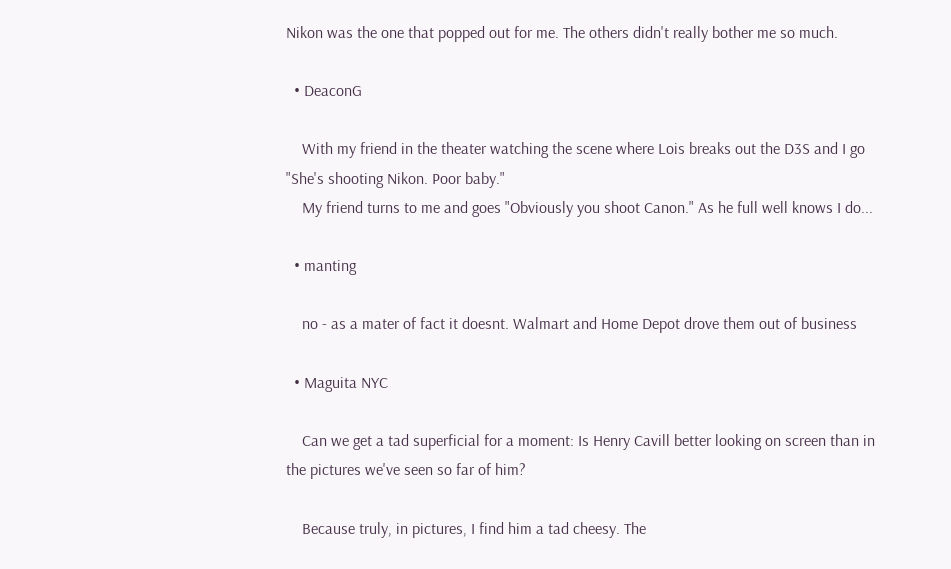Nikon was the one that popped out for me. The others didn't really bother me so much.

  • DeaconG

    With my friend in the theater watching the scene where Lois breaks out the D3S and I go "She's shooting Nikon. Poor baby."
    My friend turns to me and goes "Obviously you shoot Canon." As he full well knows I do...

  • manting

    no - as a mater of fact it doesnt. Walmart and Home Depot drove them out of business

  • Maguita NYC

    Can we get a tad superficial for a moment: Is Henry Cavill better looking on screen than in the pictures we've seen so far of him?

    Because truly, in pictures, I find him a tad cheesy. The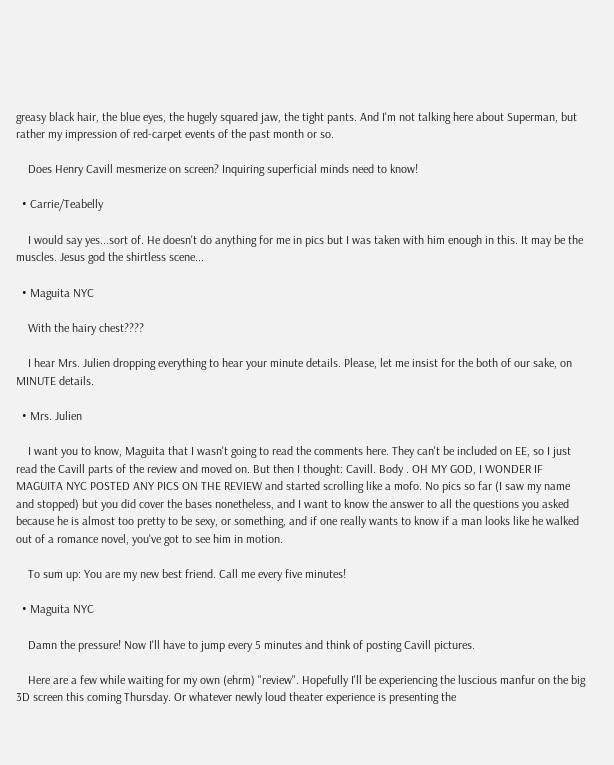greasy black hair, the blue eyes, the hugely squared jaw, the tight pants. And I'm not talking here about Superman, but rather my impression of red-carpet events of the past month or so.

    Does Henry Cavill mesmerize on screen? Inquiring superficial minds need to know!

  • Carrie/Teabelly

    I would say yes...sort of. He doesn't do anything for me in pics but I was taken with him enough in this. It may be the muscles. Jesus god the shirtless scene...

  • Maguita NYC

    With the hairy chest????

    I hear Mrs. Julien dropping everything to hear your minute details. Please, let me insist for the both of our sake, on MINUTE details.

  • Mrs. Julien

    I want you to know, Maguita that I wasn't going to read the comments here. They can't be included on EE, so I just read the Cavill parts of the review and moved on. But then I thought: Cavill. Body . OH MY GOD, I WONDER IF MAGUITA NYC POSTED ANY PICS ON THE REVIEW and started scrolling like a mofo. No pics so far (I saw my name and stopped) but you did cover the bases nonetheless, and I want to know the answer to all the questions you asked because he is almost too pretty to be sexy, or something, and if one really wants to know if a man looks like he walked out of a romance novel, you've got to see him in motion.

    To sum up: You are my new best friend. Call me every five minutes!

  • Maguita NYC

    Damn the pressure! Now I'll have to jump every 5 minutes and think of posting Cavill pictures.

    Here are a few while waiting for my own (ehrm) "review". Hopefully I'll be experiencing the luscious manfur on the big 3D screen this coming Thursday. Or whatever newly loud theater experience is presenting the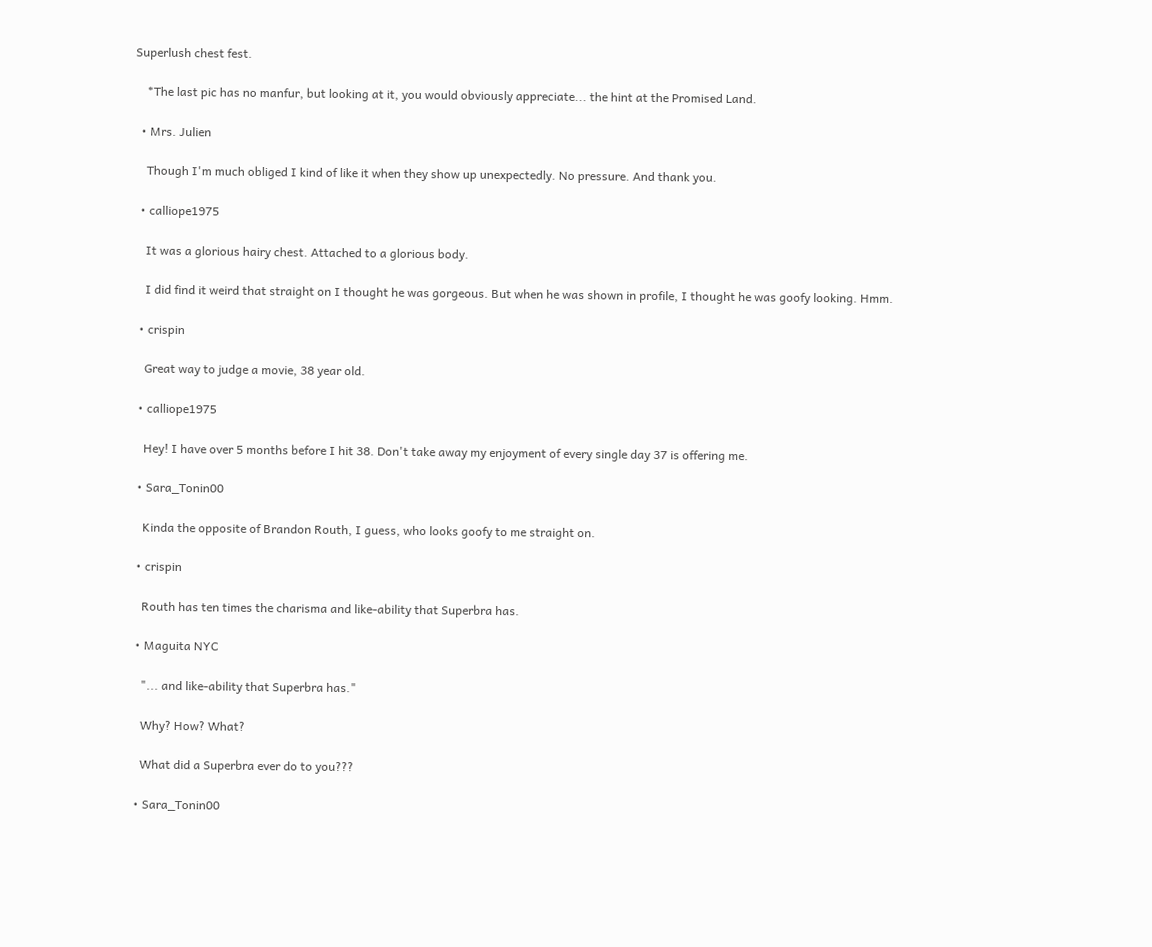Superlush chest fest.

    *The last pic has no manfur, but looking at it, you would obviously appreciate... the hint at the Promised Land.

  • Mrs. Julien

    Though I'm much obliged I kind of like it when they show up unexpectedly. No pressure. And thank you.

  • calliope1975

    It was a glorious hairy chest. Attached to a glorious body.

    I did find it weird that straight on I thought he was gorgeous. But when he was shown in profile, I thought he was goofy looking. Hmm.

  • crispin

    Great way to judge a movie, 38 year old.

  • calliope1975

    Hey! I have over 5 months before I hit 38. Don't take away my enjoyment of every single day 37 is offering me.

  • Sara_Tonin00

    Kinda the opposite of Brandon Routh, I guess, who looks goofy to me straight on.

  • crispin

    Routh has ten times the charisma and like-ability that Superbra has.

  • Maguita NYC

    "... and like-ability that Superbra has."

    Why? How? What?

    What did a Superbra ever do to you???

  • Sara_Tonin00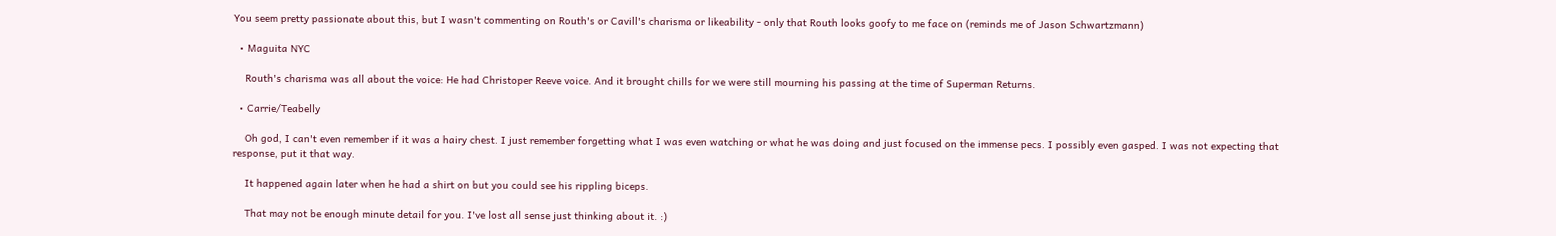You seem pretty passionate about this, but I wasn't commenting on Routh's or Cavill's charisma or likeability - only that Routh looks goofy to me face on (reminds me of Jason Schwartzmann)

  • Maguita NYC

    Routh's charisma was all about the voice: He had Christoper Reeve voice. And it brought chills for we were still mourning his passing at the time of Superman Returns.

  • Carrie/Teabelly

    Oh god, I can't even remember if it was a hairy chest. I just remember forgetting what I was even watching or what he was doing and just focused on the immense pecs. I possibly even gasped. I was not expecting that response, put it that way.

    It happened again later when he had a shirt on but you could see his rippling biceps.

    That may not be enough minute detail for you. I've lost all sense just thinking about it. :)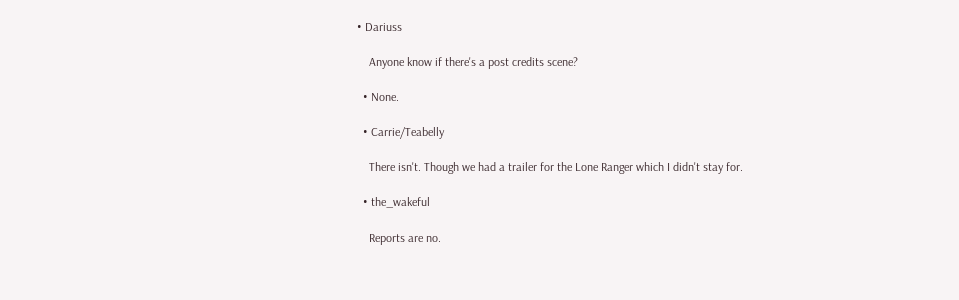• Dariuss

    Anyone know if there's a post credits scene?

  • None.

  • Carrie/Teabelly

    There isn't. Though we had a trailer for the Lone Ranger which I didn't stay for.

  • the_wakeful

    Reports are no.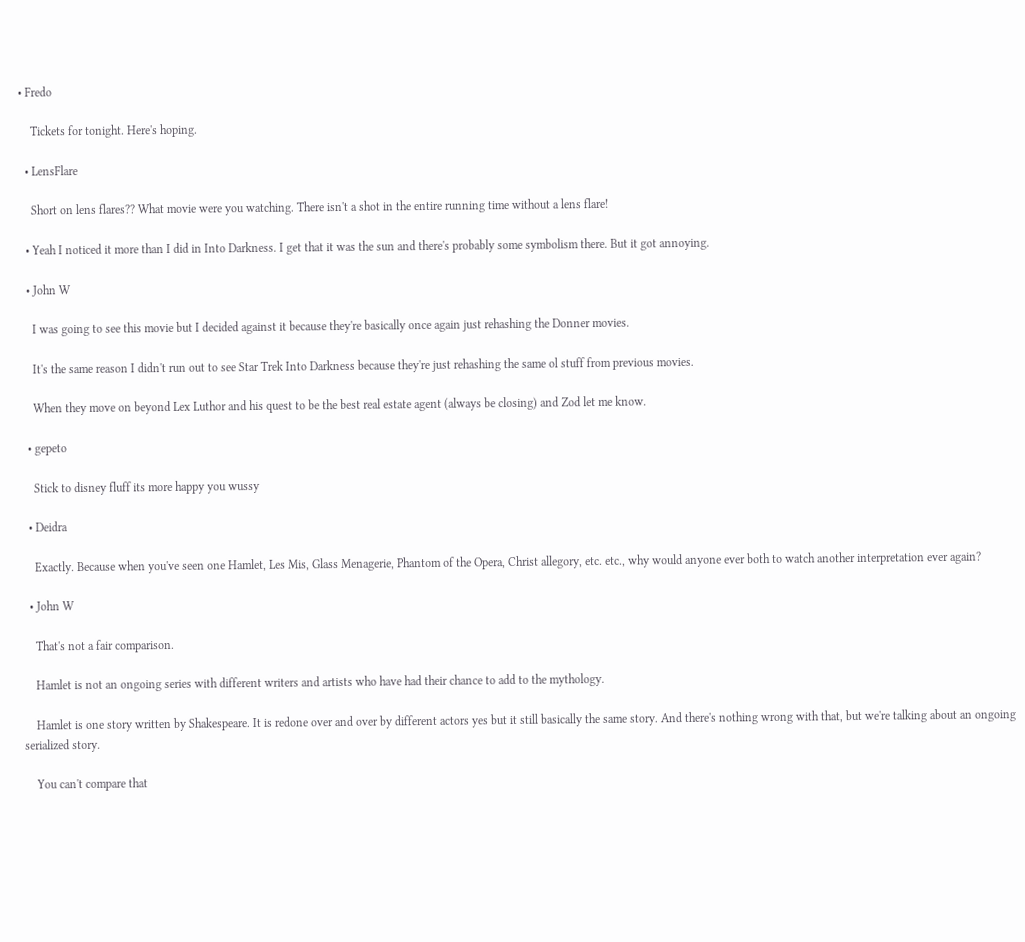• Fredo

    Tickets for tonight. Here's hoping.

  • LensFlare

    Short on lens flares?? What movie were you watching. There isn't a shot in the entire running time without a lens flare!

  • Yeah I noticed it more than I did in Into Darkness. I get that it was the sun and there's probably some symbolism there. But it got annoying.

  • John W

    I was going to see this movie but I decided against it because they're basically once again just rehashing the Donner movies.

    It's the same reason I didn't run out to see Star Trek Into Darkness because they're just rehashing the same ol stuff from previous movies.

    When they move on beyond Lex Luthor and his quest to be the best real estate agent (always be closing) and Zod let me know.

  • gepeto

    Stick to disney fluff its more happy you wussy

  • Deidra

    Exactly. Because when you've seen one Hamlet, Les Mis, Glass Menagerie, Phantom of the Opera, Christ allegory, etc. etc., why would anyone ever both to watch another interpretation ever again?

  • John W

    That's not a fair comparison.

    Hamlet is not an ongoing series with different writers and artists who have had their chance to add to the mythology.

    Hamlet is one story written by Shakespeare. It is redone over and over by different actors yes but it still basically the same story. And there's nothing wrong with that, but we're talking about an ongoing serialized story.

    You can't compare that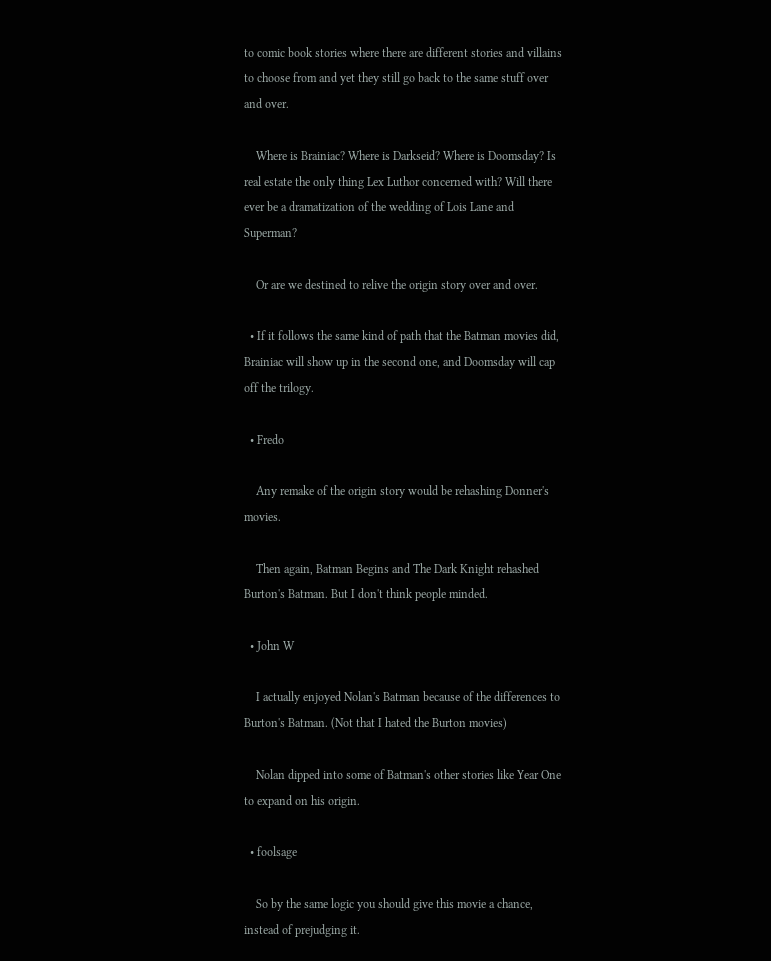to comic book stories where there are different stories and villains to choose from and yet they still go back to the same stuff over and over.

    Where is Brainiac? Where is Darkseid? Where is Doomsday? Is real estate the only thing Lex Luthor concerned with? Will there ever be a dramatization of the wedding of Lois Lane and Superman?

    Or are we destined to relive the origin story over and over.

  • If it follows the same kind of path that the Batman movies did, Brainiac will show up in the second one, and Doomsday will cap off the trilogy.

  • Fredo

    Any remake of the origin story would be rehashing Donner's movies.

    Then again, Batman Begins and The Dark Knight rehashed Burton's Batman. But I don't think people minded.

  • John W

    I actually enjoyed Nolan's Batman because of the differences to Burton's Batman. (Not that I hated the Burton movies)

    Nolan dipped into some of Batman's other stories like Year One to expand on his origin.

  • foolsage

    So by the same logic you should give this movie a chance, instead of prejudging it.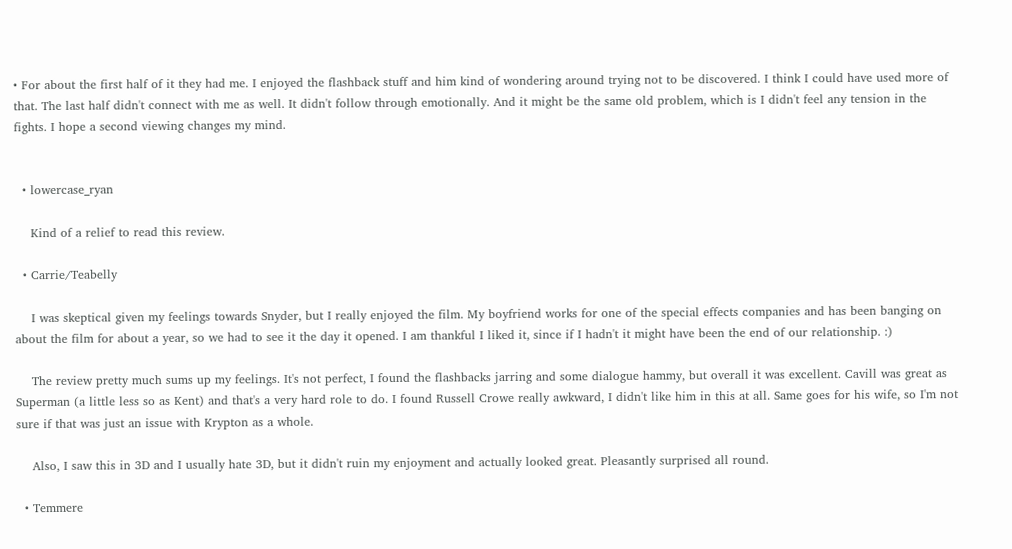• For about the first half of it they had me. I enjoyed the flashback stuff and him kind of wondering around trying not to be discovered. I think I could have used more of that. The last half didn't connect with me as well. It didn't follow through emotionally. And it might be the same old problem, which is I didn't feel any tension in the fights. I hope a second viewing changes my mind.


  • lowercase_ryan

    Kind of a relief to read this review.

  • Carrie/Teabelly

    I was skeptical given my feelings towards Snyder, but I really enjoyed the film. My boyfriend works for one of the special effects companies and has been banging on about the film for about a year, so we had to see it the day it opened. I am thankful I liked it, since if I hadn't it might have been the end of our relationship. :)

    The review pretty much sums up my feelings. It's not perfect, I found the flashbacks jarring and some dialogue hammy, but overall it was excellent. Cavill was great as Superman (a little less so as Kent) and that's a very hard role to do. I found Russell Crowe really awkward, I didn't like him in this at all. Same goes for his wife, so I'm not sure if that was just an issue with Krypton as a whole.

    Also, I saw this in 3D and I usually hate 3D, but it didn't ruin my enjoyment and actually looked great. Pleasantly surprised all round.

  • Temmere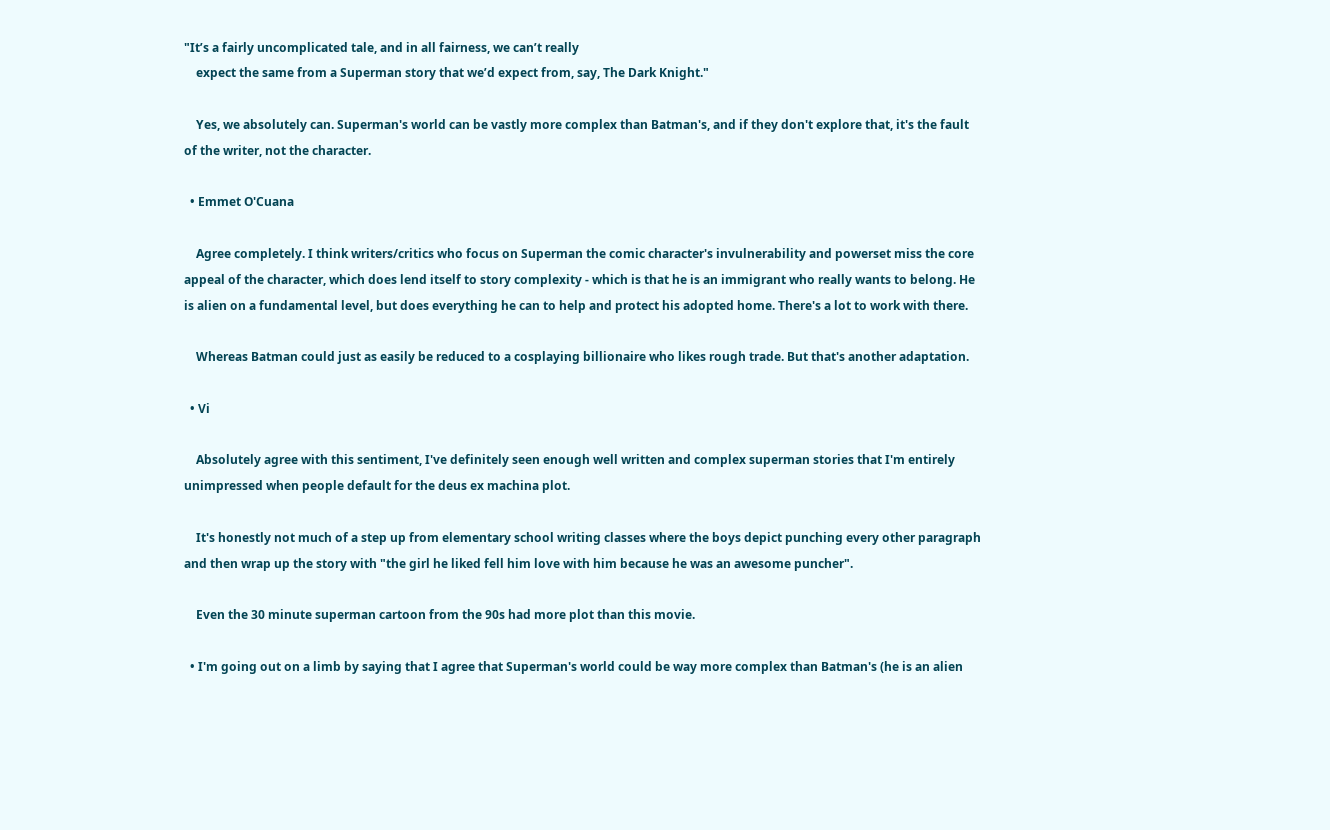"It’s a fairly uncomplicated tale, and in all fairness, we can’t really
    expect the same from a Superman story that we’d expect from, say, The Dark Knight."

    Yes, we absolutely can. Superman's world can be vastly more complex than Batman's, and if they don't explore that, it's the fault of the writer, not the character.

  • Emmet O'Cuana

    Agree completely. I think writers/critics who focus on Superman the comic character's invulnerability and powerset miss the core appeal of the character, which does lend itself to story complexity - which is that he is an immigrant who really wants to belong. He is alien on a fundamental level, but does everything he can to help and protect his adopted home. There's a lot to work with there.

    Whereas Batman could just as easily be reduced to a cosplaying billionaire who likes rough trade. But that's another adaptation.

  • Vi

    Absolutely agree with this sentiment, I've definitely seen enough well written and complex superman stories that I'm entirely unimpressed when people default for the deus ex machina plot.

    It's honestly not much of a step up from elementary school writing classes where the boys depict punching every other paragraph and then wrap up the story with "the girl he liked fell him love with him because he was an awesome puncher".

    Even the 30 minute superman cartoon from the 90s had more plot than this movie.

  • I'm going out on a limb by saying that I agree that Superman's world could be way more complex than Batman's (he is an alien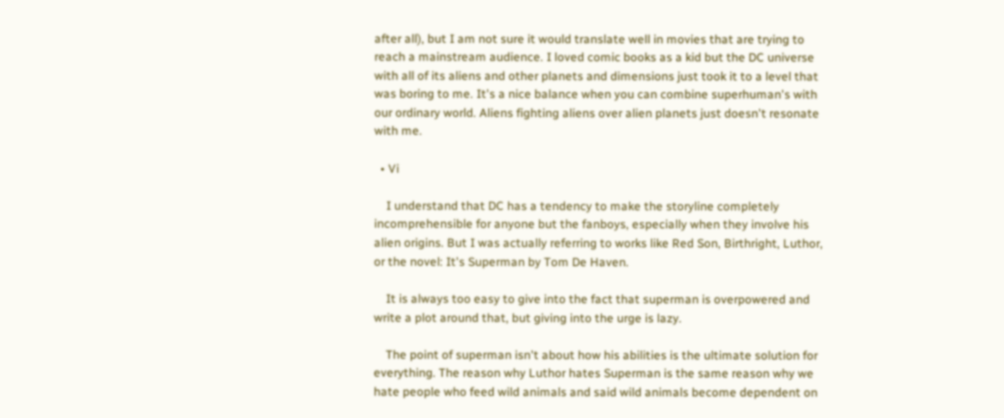after all), but I am not sure it would translate well in movies that are trying to reach a mainstream audience. I loved comic books as a kid but the DC universe with all of its aliens and other planets and dimensions just took it to a level that was boring to me. It's a nice balance when you can combine superhuman's with our ordinary world. Aliens fighting aliens over alien planets just doesn't resonate with me.

  • Vi

    I understand that DC has a tendency to make the storyline completely incomprehensible for anyone but the fanboys, especially when they involve his alien origins. But I was actually referring to works like Red Son, Birthright, Luthor, or the novel: It's Superman by Tom De Haven.

    It is always too easy to give into the fact that superman is overpowered and write a plot around that, but giving into the urge is lazy.

    The point of superman isn't about how his abilities is the ultimate solution for everything. The reason why Luthor hates Superman is the same reason why we hate people who feed wild animals and said wild animals become dependent on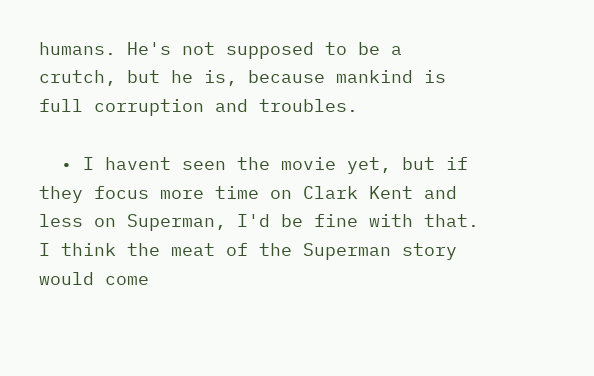humans. He's not supposed to be a crutch, but he is, because mankind is full corruption and troubles.

  • I havent seen the movie yet, but if they focus more time on Clark Kent and less on Superman, I'd be fine with that. I think the meat of the Superman story would come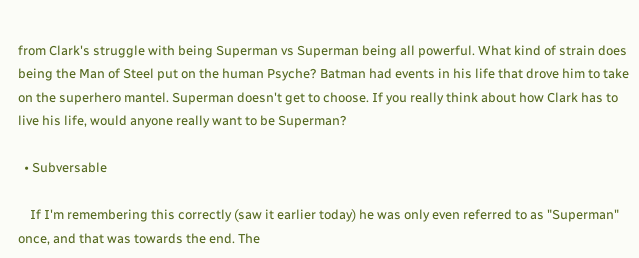from Clark's struggle with being Superman vs Superman being all powerful. What kind of strain does being the Man of Steel put on the human Psyche? Batman had events in his life that drove him to take on the superhero mantel. Superman doesn't get to choose. If you really think about how Clark has to live his life, would anyone really want to be Superman?

  • Subversable

    If I'm remembering this correctly (saw it earlier today) he was only even referred to as "Superman" once, and that was towards the end. The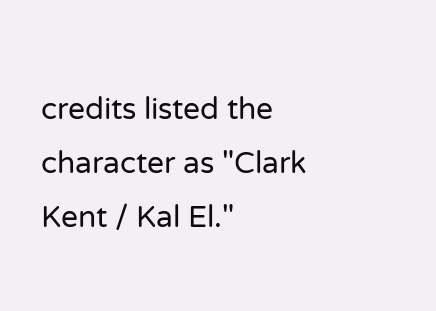credits listed the character as "Clark Kent / Kal El."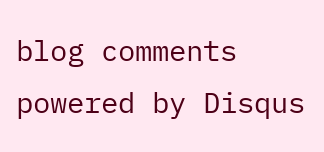blog comments powered by Disqus